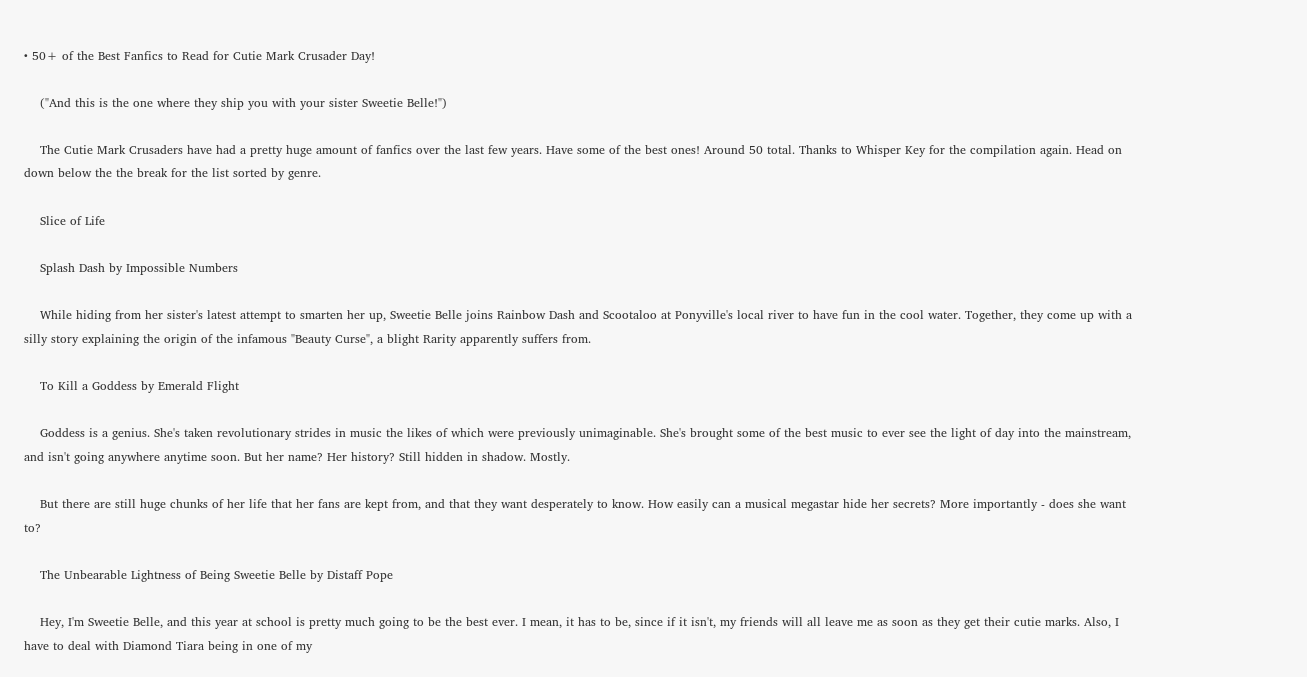• 50+ of the Best Fanfics to Read for Cutie Mark Crusader Day!

    ("And this is the one where they ship you with your sister Sweetie Belle!")

    The Cutie Mark Crusaders have had a pretty huge amount of fanfics over the last few years. Have some of the best ones! Around 50 total. Thanks to Whisper Key for the compilation again. Head on down below the the break for the list sorted by genre.

    Slice of Life

    Splash Dash by Impossible Numbers

    While hiding from her sister's latest attempt to smarten her up, Sweetie Belle joins Rainbow Dash and Scootaloo at Ponyville's local river to have fun in the cool water. Together, they come up with a silly story explaining the origin of the infamous "Beauty Curse", a blight Rarity apparently suffers from.

    To Kill a Goddess by Emerald Flight

    Goddess is a genius. She's taken revolutionary strides in music the likes of which were previously unimaginable. She's brought some of the best music to ever see the light of day into the mainstream, and isn't going anywhere anytime soon. But her name? Her history? Still hidden in shadow. Mostly.

    But there are still huge chunks of her life that her fans are kept from, and that they want desperately to know. How easily can a musical megastar hide her secrets? More importantly - does she want to?

    The Unbearable Lightness of Being Sweetie Belle by Distaff Pope

    Hey, I'm Sweetie Belle, and this year at school is pretty much going to be the best ever. I mean, it has to be, since if it isn't, my friends will all leave me as soon as they get their cutie marks. Also, I have to deal with Diamond Tiara being in one of my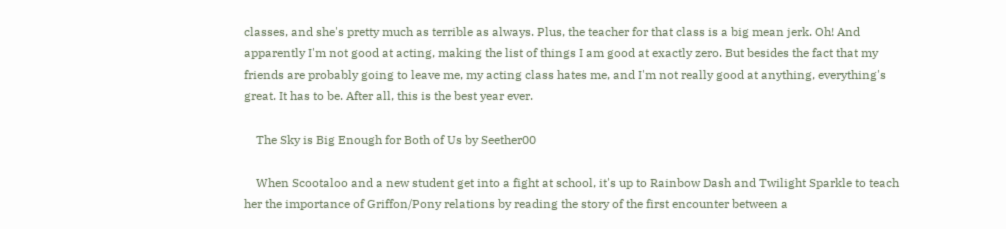classes, and she's pretty much as terrible as always. Plus, the teacher for that class is a big mean jerk. Oh! And apparently I'm not good at acting, making the list of things I am good at exactly zero. But besides the fact that my friends are probably going to leave me, my acting class hates me, and I'm not really good at anything, everything's great. It has to be. After all, this is the best year ever.

    The Sky is Big Enough for Both of Us by Seether00

    When Scootaloo and a new student get into a fight at school, it's up to Rainbow Dash and Twilight Sparkle to teach her the importance of Griffon/Pony relations by reading the story of the first encounter between a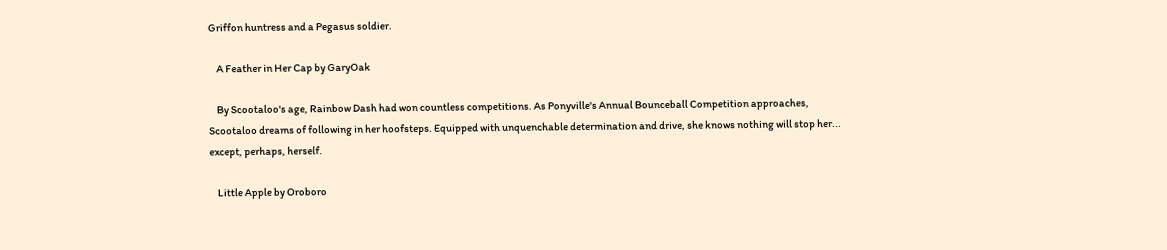Griffon huntress and a Pegasus soldier.

    A Feather in Her Cap by GaryOak

    By Scootaloo's age, Rainbow Dash had won countless competitions. As Ponyville's Annual Bounceball Competition approaches, Scootaloo dreams of following in her hoofsteps. Equipped with unquenchable determination and drive, she knows nothing will stop her... except, perhaps, herself.

    Little Apple by Oroboro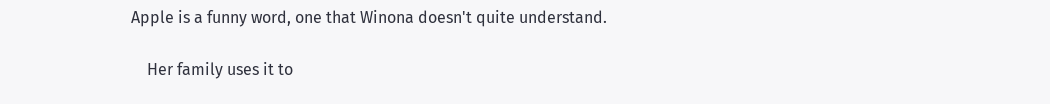Apple is a funny word, one that Winona doesn't quite understand.

    Her family uses it to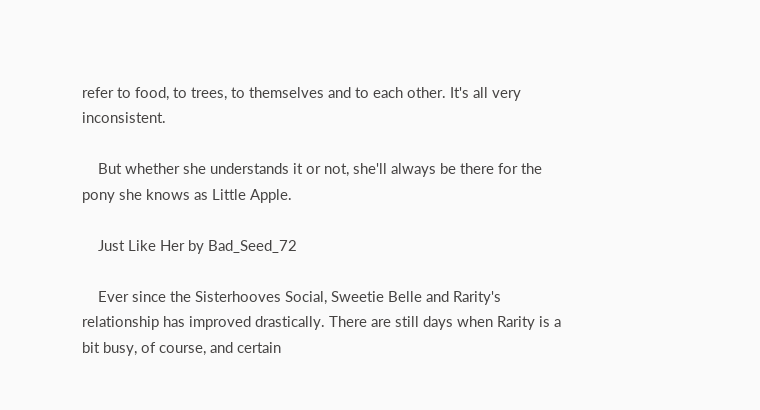refer to food, to trees, to themselves and to each other. It's all very inconsistent.

    But whether she understands it or not, she'll always be there for the pony she knows as Little Apple.

    Just Like Her by Bad_Seed_72

    Ever since the Sisterhooves Social, Sweetie Belle and Rarity's relationship has improved drastically. There are still days when Rarity is a bit busy, of course, and certain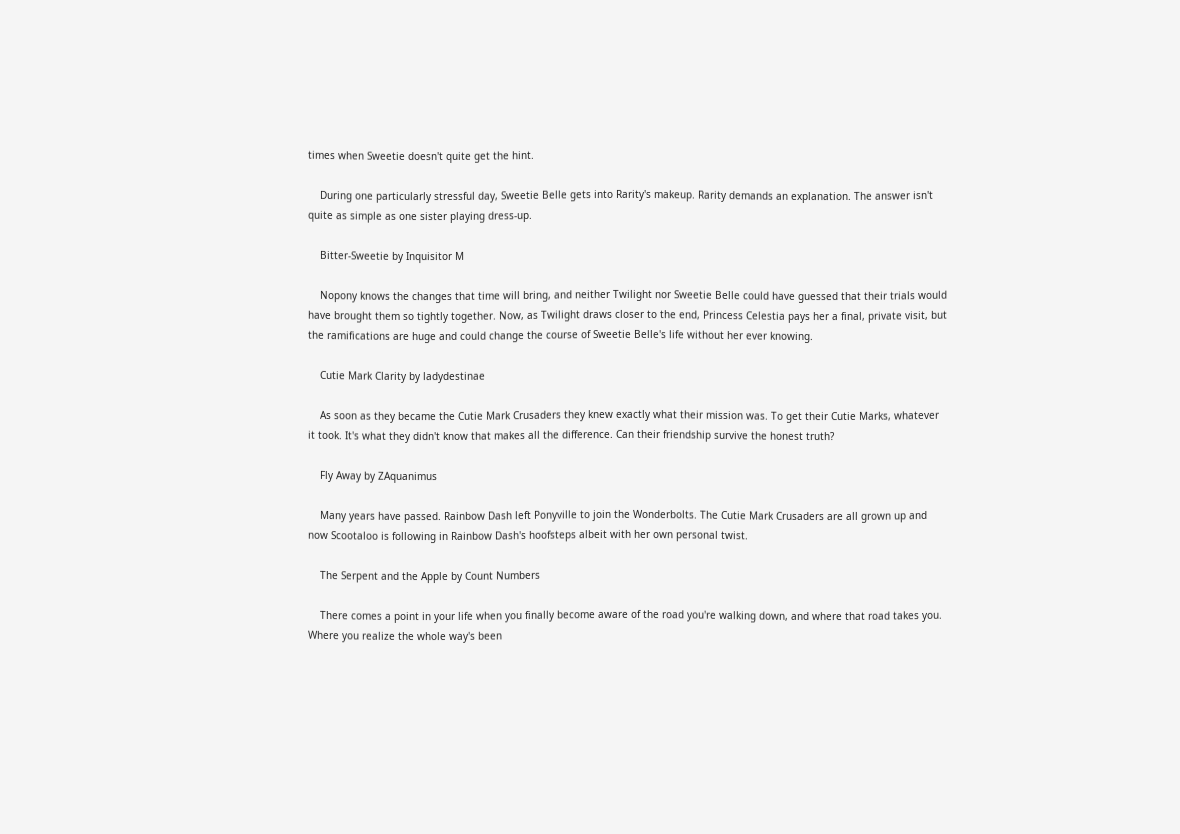times when Sweetie doesn't quite get the hint.

    During one particularly stressful day, Sweetie Belle gets into Rarity's makeup. Rarity demands an explanation. The answer isn't quite as simple as one sister playing dress-up.

    Bitter-Sweetie by Inquisitor M

    Nopony knows the changes that time will bring, and neither Twilight nor Sweetie Belle could have guessed that their trials would have brought them so tightly together. Now, as Twilight draws closer to the end, Princess Celestia pays her a final, private visit, but the ramifications are huge and could change the course of Sweetie Belle's life without her ever knowing.

    Cutie Mark Clarity by ladydestinae

    As soon as they became the Cutie Mark Crusaders they knew exactly what their mission was. To get their Cutie Marks, whatever it took. It's what they didn't know that makes all the difference. Can their friendship survive the honest truth?

    Fly Away by ZAquanimus

    Many years have passed. Rainbow Dash left Ponyville to join the Wonderbolts. The Cutie Mark Crusaders are all grown up and now Scootaloo is following in Rainbow Dash's hoofsteps albeit with her own personal twist.

    The Serpent and the Apple by Count Numbers

    There comes a point in your life when you finally become aware of the road you're walking down, and where that road takes you. Where you realize the whole way's been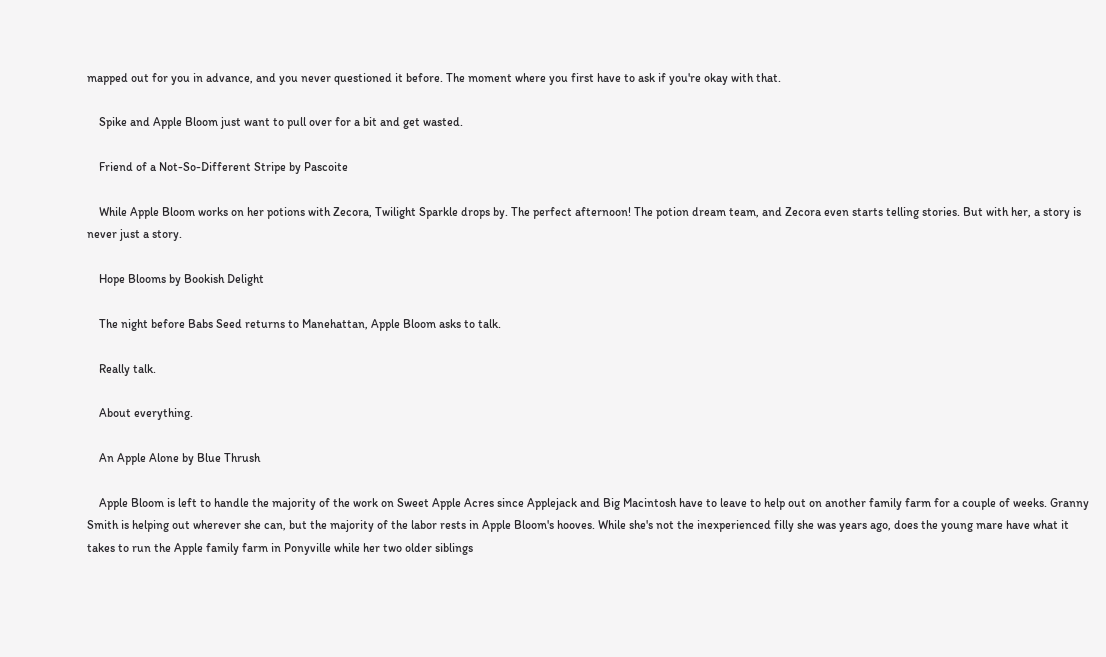mapped out for you in advance, and you never questioned it before. The moment where you first have to ask if you're okay with that.

    Spike and Apple Bloom just want to pull over for a bit and get wasted.

    Friend of a Not-So-Different Stripe by Pascoite

    While Apple Bloom works on her potions with Zecora, Twilight Sparkle drops by. The perfect afternoon! The potion dream team, and Zecora even starts telling stories. But with her, a story is never just a story.

    Hope Blooms by Bookish Delight

    The night before Babs Seed returns to Manehattan, Apple Bloom asks to talk.

    Really talk.

    About everything.

    An Apple Alone by Blue Thrush

    Apple Bloom is left to handle the majority of the work on Sweet Apple Acres since Applejack and Big Macintosh have to leave to help out on another family farm for a couple of weeks. Granny Smith is helping out wherever she can, but the majority of the labor rests in Apple Bloom's hooves. While she's not the inexperienced filly she was years ago, does the young mare have what it takes to run the Apple family farm in Ponyville while her two older siblings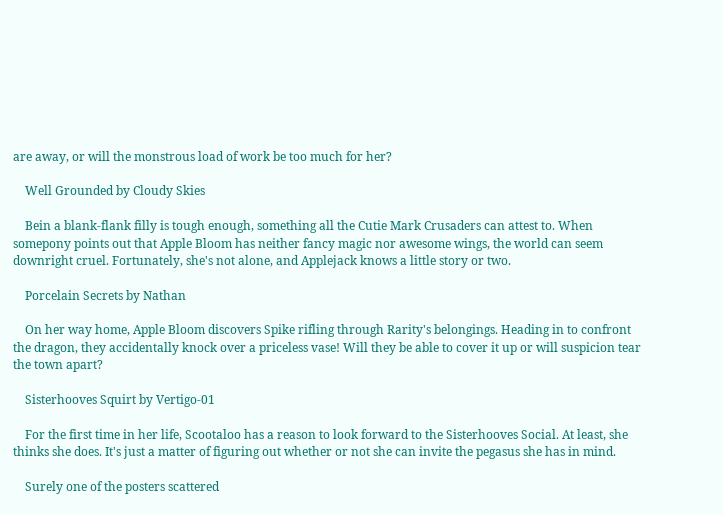are away, or will the monstrous load of work be too much for her?

    Well Grounded by Cloudy Skies

    Bein a blank-flank filly is tough enough, something all the Cutie Mark Crusaders can attest to. When somepony points out that Apple Bloom has neither fancy magic nor awesome wings, the world can seem downright cruel. Fortunately, she's not alone, and Applejack knows a little story or two.

    Porcelain Secrets by Nathan

    On her way home, Apple Bloom discovers Spike rifling through Rarity's belongings. Heading in to confront the dragon, they accidentally knock over a priceless vase! Will they be able to cover it up or will suspicion tear the town apart?

    Sisterhooves Squirt by Vertigo-01

    For the first time in her life, Scootaloo has a reason to look forward to the Sisterhooves Social. At least, she thinks she does. It's just a matter of figuring out whether or not she can invite the pegasus she has in mind.

    Surely one of the posters scattered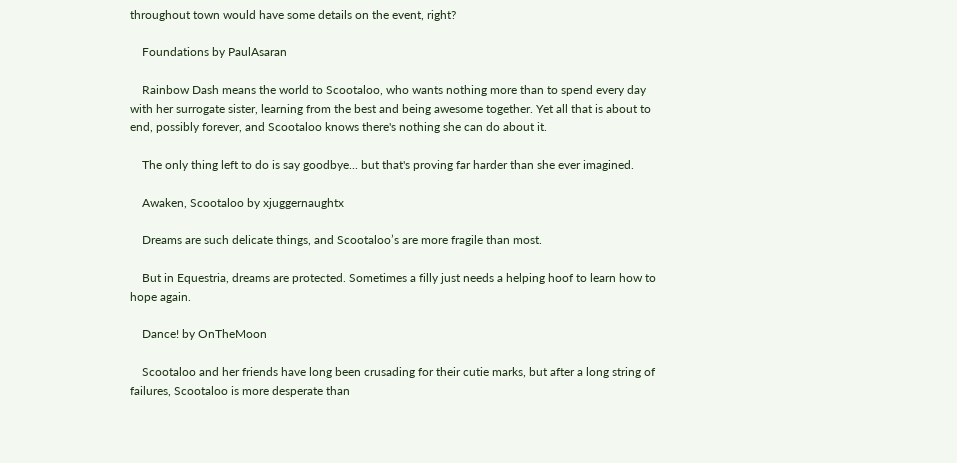throughout town would have some details on the event, right?

    Foundations by PaulAsaran

    Rainbow Dash means the world to Scootaloo, who wants nothing more than to spend every day with her surrogate sister, learning from the best and being awesome together. Yet all that is about to end, possibly forever, and Scootaloo knows there's nothing she can do about it.

    The only thing left to do is say goodbye... but that's proving far harder than she ever imagined.

    Awaken, Scootaloo by xjuggernaughtx

    Dreams are such delicate things, and Scootaloo’s are more fragile than most.

    But in Equestria, dreams are protected. Sometimes a filly just needs a helping hoof to learn how to hope again.

    Dance! by OnTheMoon

    Scootaloo and her friends have long been crusading for their cutie marks, but after a long string of failures, Scootaloo is more desperate than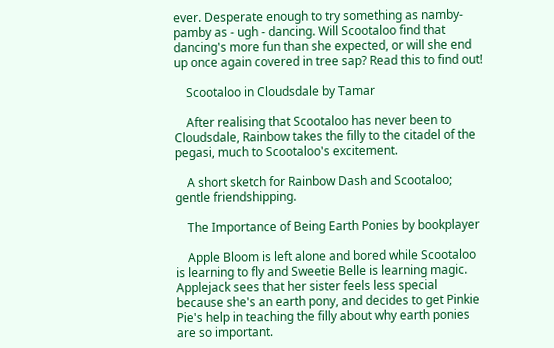ever. Desperate enough to try something as namby-pamby as - ugh - dancing. Will Scootaloo find that dancing's more fun than she expected, or will she end up once again covered in tree sap? Read this to find out!

    Scootaloo in Cloudsdale by Tamar

    After realising that Scootaloo has never been to Cloudsdale, Rainbow takes the filly to the citadel of the pegasi, much to Scootaloo's excitement.

    A short sketch for Rainbow Dash and Scootaloo; gentle friendshipping.

    The Importance of Being Earth Ponies by bookplayer

    Apple Bloom is left alone and bored while Scootaloo is learning to fly and Sweetie Belle is learning magic. Applejack sees that her sister feels less special because she's an earth pony, and decides to get Pinkie Pie's help in teaching the filly about why earth ponies are so important.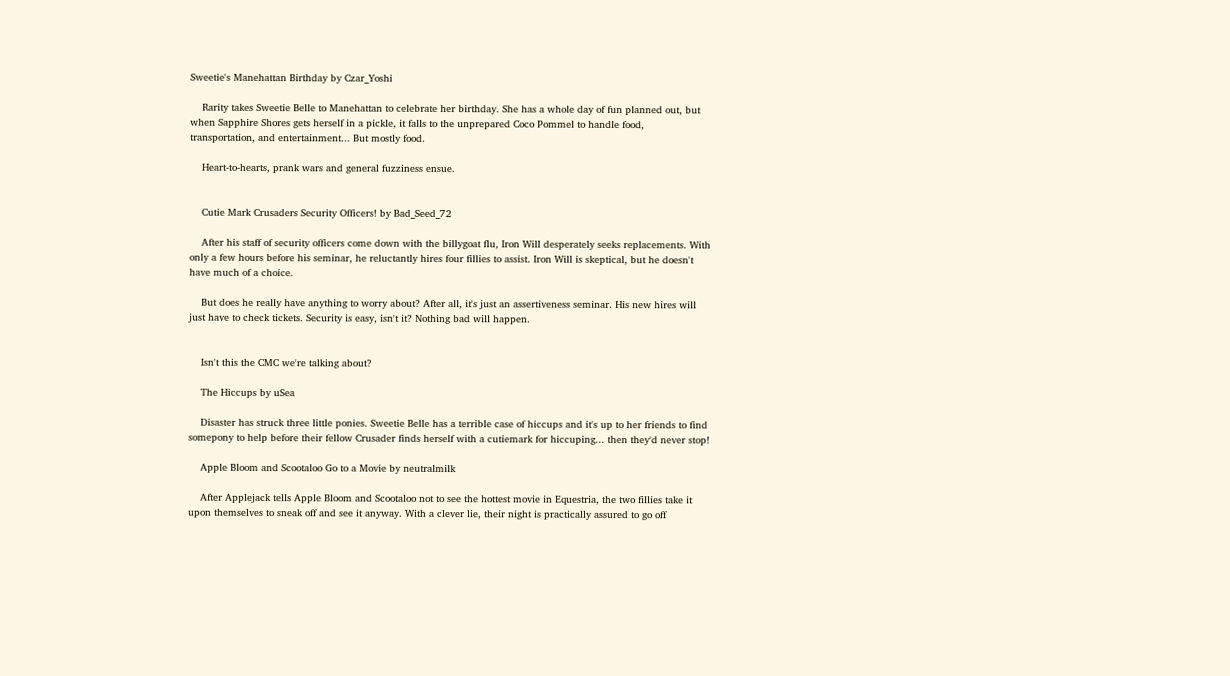Sweetie's Manehattan Birthday by Czar_Yoshi

    Rarity takes Sweetie Belle to Manehattan to celebrate her birthday. She has a whole day of fun planned out, but when Sapphire Shores gets herself in a pickle, it falls to the unprepared Coco Pommel to handle food, transportation, and entertainment... But mostly food.

    Heart-to-hearts, prank wars and general fuzziness ensue.


    Cutie Mark Crusaders Security Officers! by Bad_Seed_72

    After his staff of security officers come down with the billygoat flu, Iron Will desperately seeks replacements. With only a few hours before his seminar, he reluctantly hires four fillies to assist. Iron Will is skeptical, but he doesn't have much of a choice.

    But does he really have anything to worry about? After all, it's just an assertiveness seminar. His new hires will just have to check tickets. Security is easy, isn't it? Nothing bad will happen.


    Isn't this the CMC we're talking about?

    The Hiccups by uSea

    Disaster has struck three little ponies. Sweetie Belle has a terrible case of hiccups and it's up to her friends to find somepony to help before their fellow Crusader finds herself with a cutiemark for hiccuping... then they'd never stop!

    Apple Bloom and Scootaloo Go to a Movie by neutralmilk

    After Applejack tells Apple Bloom and Scootaloo not to see the hottest movie in Equestria, the two fillies take it upon themselves to sneak off and see it anyway. With a clever lie, their night is practically assured to go off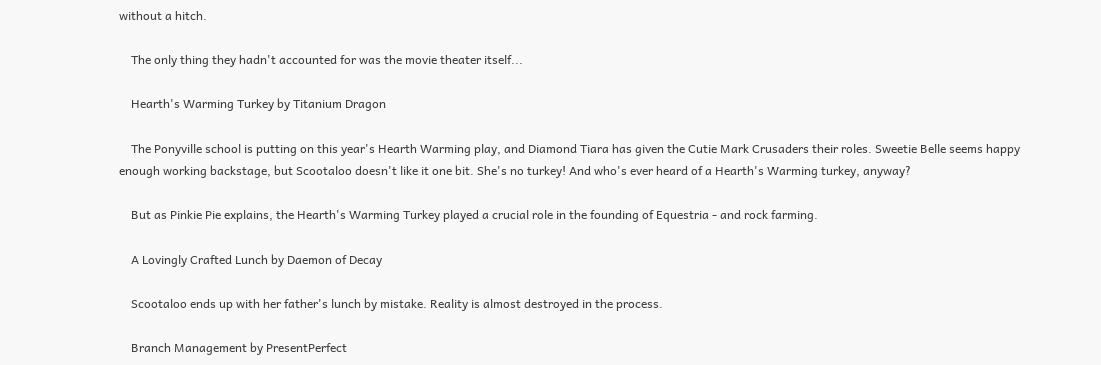without a hitch.

    The only thing they hadn't accounted for was the movie theater itself...

    Hearth's Warming Turkey by Titanium Dragon

    The Ponyville school is putting on this year's Hearth Warming play, and Diamond Tiara has given the Cutie Mark Crusaders their roles. Sweetie Belle seems happy enough working backstage, but Scootaloo doesn't like it one bit. She's no turkey! And who's ever heard of a Hearth's Warming turkey, anyway?

    But as Pinkie Pie explains, the Hearth's Warming Turkey played a crucial role in the founding of Equestria - and rock farming.

    A Lovingly Crafted Lunch by Daemon of Decay

    Scootaloo ends up with her father's lunch by mistake. Reality is almost destroyed in the process.

    Branch Management by PresentPerfect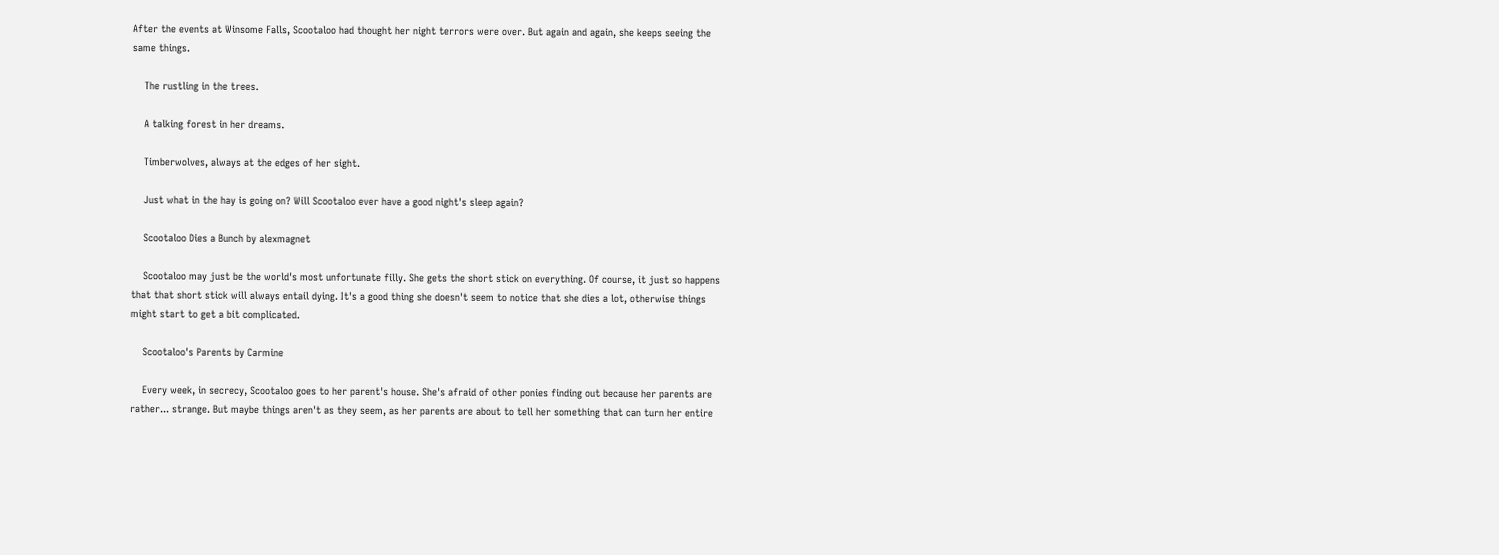After the events at Winsome Falls, Scootaloo had thought her night terrors were over. But again and again, she keeps seeing the same things.

    The rustling in the trees.

    A talking forest in her dreams.

    Timberwolves, always at the edges of her sight.

    Just what in the hay is going on? Will Scootaloo ever have a good night's sleep again?

    Scootaloo Dies a Bunch by alexmagnet

    Scootaloo may just be the world's most unfortunate filly. She gets the short stick on everything. Of course, it just so happens that that short stick will always entail dying. It's a good thing she doesn't seem to notice that she dies a lot, otherwise things might start to get a bit complicated.

    Scootaloo's Parents by Carmine

    Every week, in secrecy, Scootaloo goes to her parent's house. She's afraid of other ponies finding out because her parents are rather... strange. But maybe things aren't as they seem, as her parents are about to tell her something that can turn her entire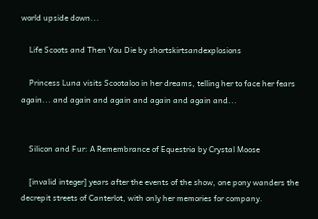world upside down...

    Life Scoots and Then You Die by shortskirtsandexplosions

    Princess Luna visits Scootaloo in her dreams, telling her to face her fears again... and again and again and again and again and...


    Silicon and Fur: A Remembrance of Equestria by Crystal Moose

    [invalid integer] years after the events of the show, one pony wanders the decrepit streets of Canterlot, with only her memories for company.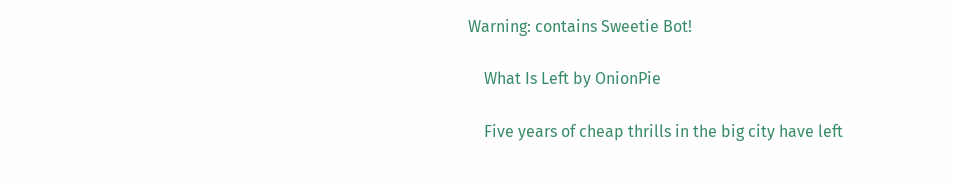Warning: contains Sweetie Bot!

    What Is Left by OnionPie

    Five years of cheap thrills in the big city have left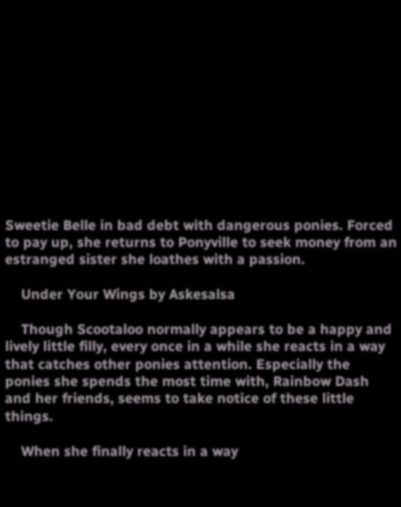Sweetie Belle in bad debt with dangerous ponies. Forced to pay up, she returns to Ponyville to seek money from an estranged sister she loathes with a passion.

    Under Your Wings by Askesalsa

    Though Scootaloo normally appears to be a happy and lively little filly, every once in a while she reacts in a way that catches other ponies attention. Especially the ponies she spends the most time with, Rainbow Dash and her friends, seems to take notice of these little things.

    When she finally reacts in a way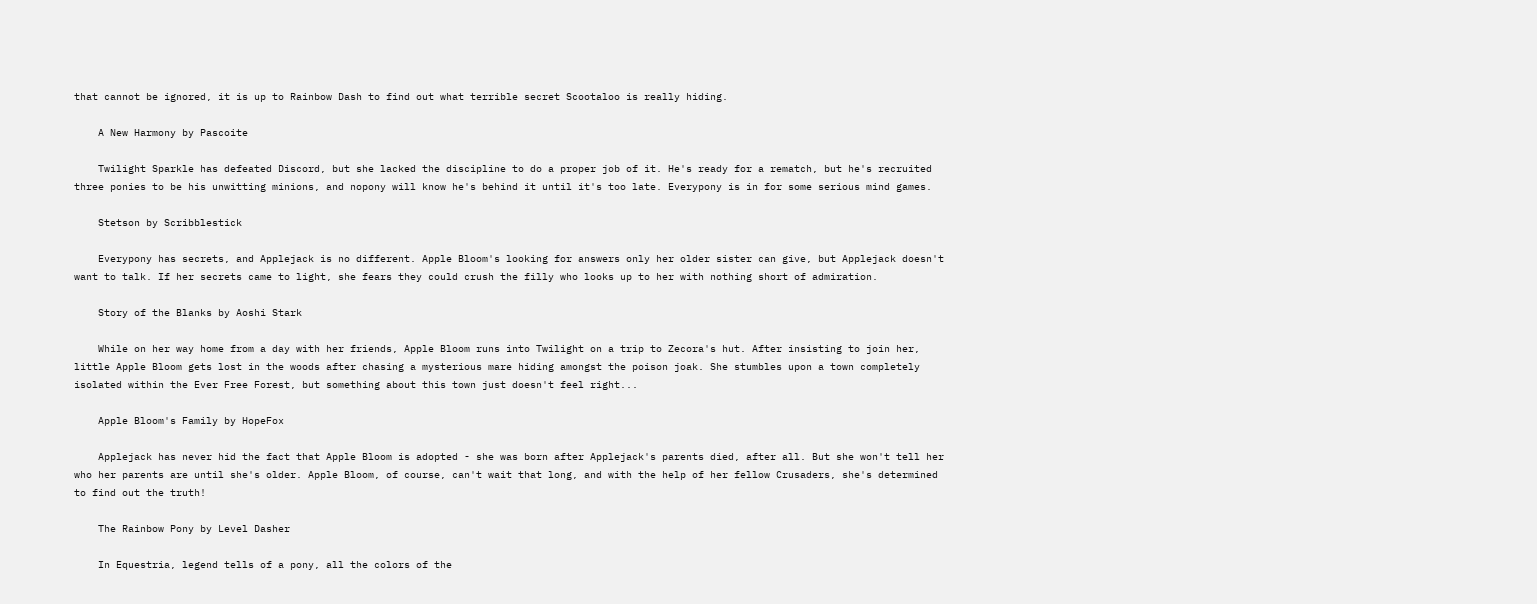that cannot be ignored, it is up to Rainbow Dash to find out what terrible secret Scootaloo is really hiding.

    A New Harmony by Pascoite

    Twilight Sparkle has defeated Discord, but she lacked the discipline to do a proper job of it. He's ready for a rematch, but he's recruited three ponies to be his unwitting minions, and nopony will know he's behind it until it's too late. Everypony is in for some serious mind games.

    Stetson by Scribblestick

    Everypony has secrets, and Applejack is no different. Apple Bloom's looking for answers only her older sister can give, but Applejack doesn't want to talk. If her secrets came to light, she fears they could crush the filly who looks up to her with nothing short of admiration.

    Story of the Blanks by Aoshi Stark

    While on her way home from a day with her friends, Apple Bloom runs into Twilight on a trip to Zecora's hut. After insisting to join her, little Apple Bloom gets lost in the woods after chasing a mysterious mare hiding amongst the poison joak. She stumbles upon a town completely isolated within the Ever Free Forest, but something about this town just doesn't feel right...

    Apple Bloom's Family by HopeFox

    Applejack has never hid the fact that Apple Bloom is adopted - she was born after Applejack's parents died, after all. But she won't tell her who her parents are until she's older. Apple Bloom, of course, can't wait that long, and with the help of her fellow Crusaders, she's determined to find out the truth!

    The Rainbow Pony by Level Dasher

    In Equestria, legend tells of a pony, all the colors of the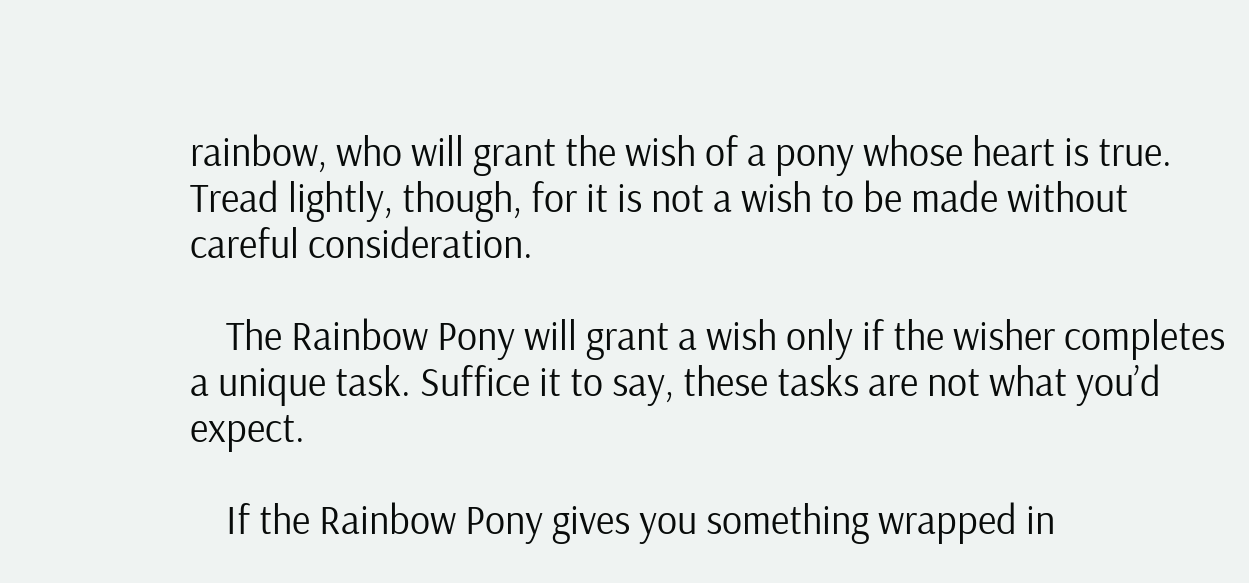rainbow, who will grant the wish of a pony whose heart is true. Tread lightly, though, for it is not a wish to be made without careful consideration.

    The Rainbow Pony will grant a wish only if the wisher completes a unique task. Suffice it to say, these tasks are not what you’d expect.

    If the Rainbow Pony gives you something wrapped in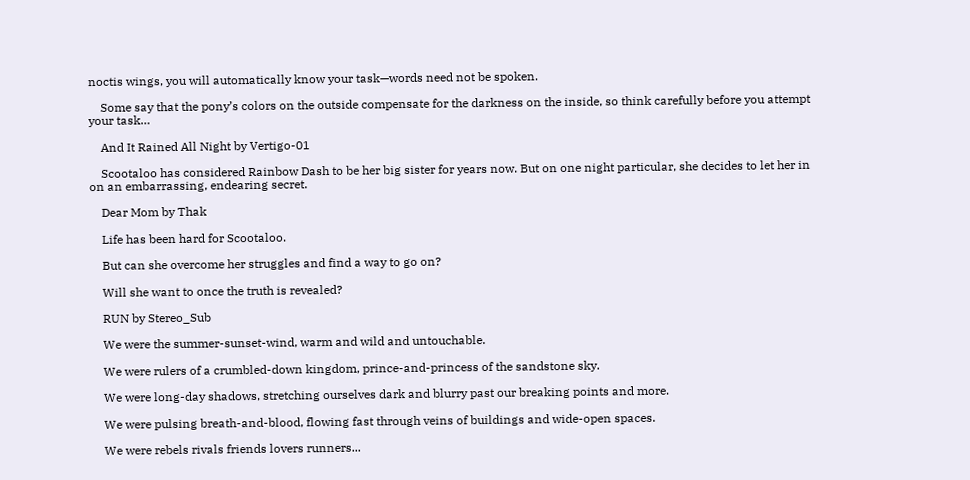noctis wings, you will automatically know your task—words need not be spoken.

    Some say that the pony’s colors on the outside compensate for the darkness on the inside, so think carefully before you attempt your task…

    And It Rained All Night by Vertigo-01

    Scootaloo has considered Rainbow Dash to be her big sister for years now. But on one night particular, she decides to let her in on an embarrassing, endearing secret.

    Dear Mom by Thak

    Life has been hard for Scootaloo.

    But can she overcome her struggles and find a way to go on?

    Will she want to once the truth is revealed?

    RUN by Stereo_Sub

    We were the summer-sunset-wind, warm and wild and untouchable.

    We were rulers of a crumbled-down kingdom, prince-and-princess of the sandstone sky.

    We were long-day shadows, stretching ourselves dark and blurry past our breaking points and more.

    We were pulsing breath-and-blood, flowing fast through veins of buildings and wide-open spaces.

    We were rebels rivals friends lovers runners...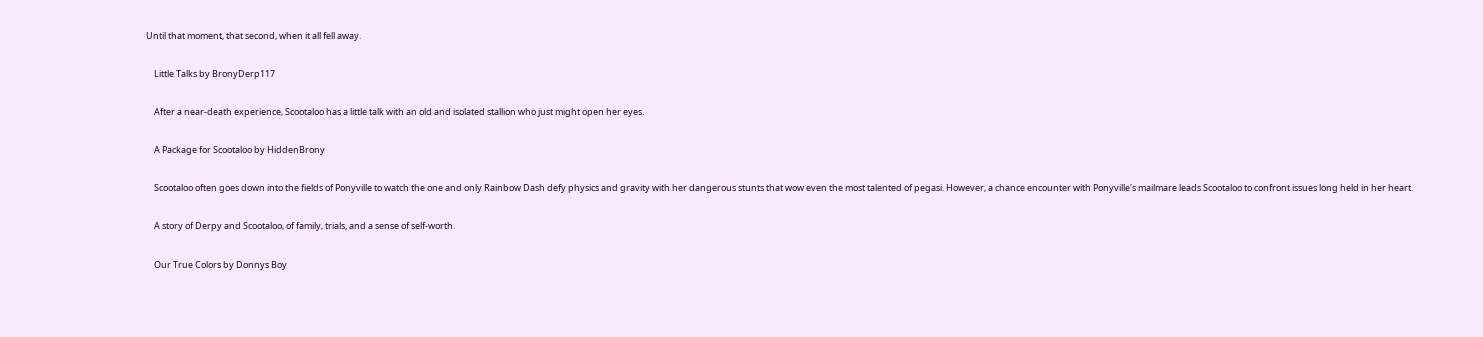Until that moment, that second, when it all fell away.

    Little Talks by BronyDerp117

    After a near-death experience, Scootaloo has a little talk with an old and isolated stallion who just might open her eyes.

    A Package for Scootaloo by HiddenBrony

    Scootaloo often goes down into the fields of Ponyville to watch the one and only Rainbow Dash defy physics and gravity with her dangerous stunts that wow even the most talented of pegasi. However, a chance encounter with Ponyville's mailmare leads Scootaloo to confront issues long held in her heart.

    A story of Derpy and Scootaloo, of family, trials, and a sense of self-worth.

    Our True Colors by Donnys Boy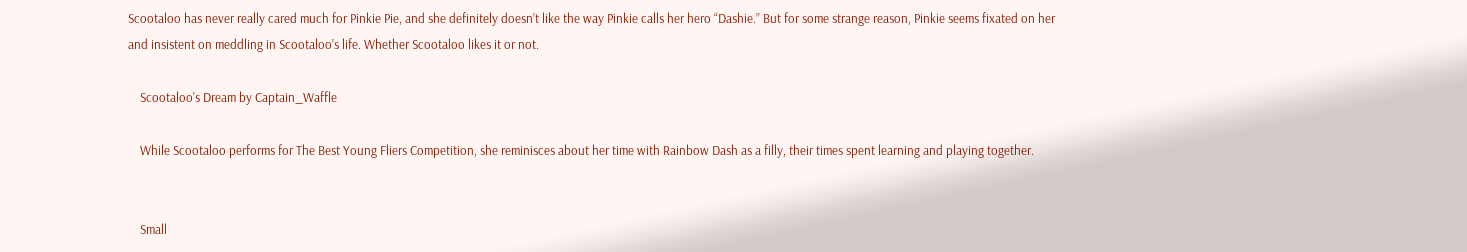Scootaloo has never really cared much for Pinkie Pie, and she definitely doesn’t like the way Pinkie calls her hero “Dashie.” But for some strange reason, Pinkie seems fixated on her and insistent on meddling in Scootaloo’s life. Whether Scootaloo likes it or not.

    Scootaloo's Dream by Captain_Waffle

    While Scootaloo performs for The Best Young Fliers Competition, she reminisces about her time with Rainbow Dash as a filly, their times spent learning and playing together.


    Small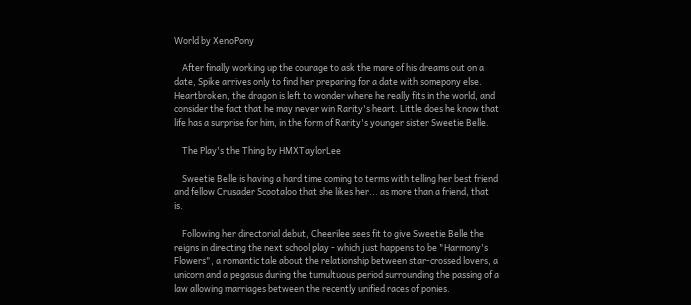World by XenoPony

    After finally working up the courage to ask the mare of his dreams out on a date, Spike arrives only to find her preparing for a date with somepony else. Heartbroken, the dragon is left to wonder where he really fits in the world, and consider the fact that he may never win Rarity's heart. Little does he know that life has a surprise for him, in the form of Rarity's younger sister Sweetie Belle.

    The Play's the Thing by HMXTaylorLee

    Sweetie Belle is having a hard time coming to terms with telling her best friend and fellow Crusader Scootaloo that she likes her... as more than a friend, that is.

    Following her directorial debut, Cheerilee sees fit to give Sweetie Belle the reigns in directing the next school play - which just happens to be "Harmony's Flowers", a romantic tale about the relationship between star-crossed lovers, a unicorn and a pegasus during the tumultuous period surrounding the passing of a law allowing marriages between the recently unified races of ponies.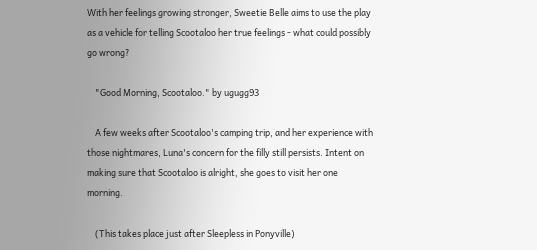With her feelings growing stronger, Sweetie Belle aims to use the play as a vehicle for telling Scootaloo her true feelings - what could possibly go wrong?

    "Good Morning, Scootaloo." by ugugg93

    A few weeks after Scootaloo's camping trip, and her experience with those nightmares, Luna's concern for the filly still persists. Intent on making sure that Scootaloo is alright, she goes to visit her one morning.

    (This takes place just after Sleepless in Ponyville)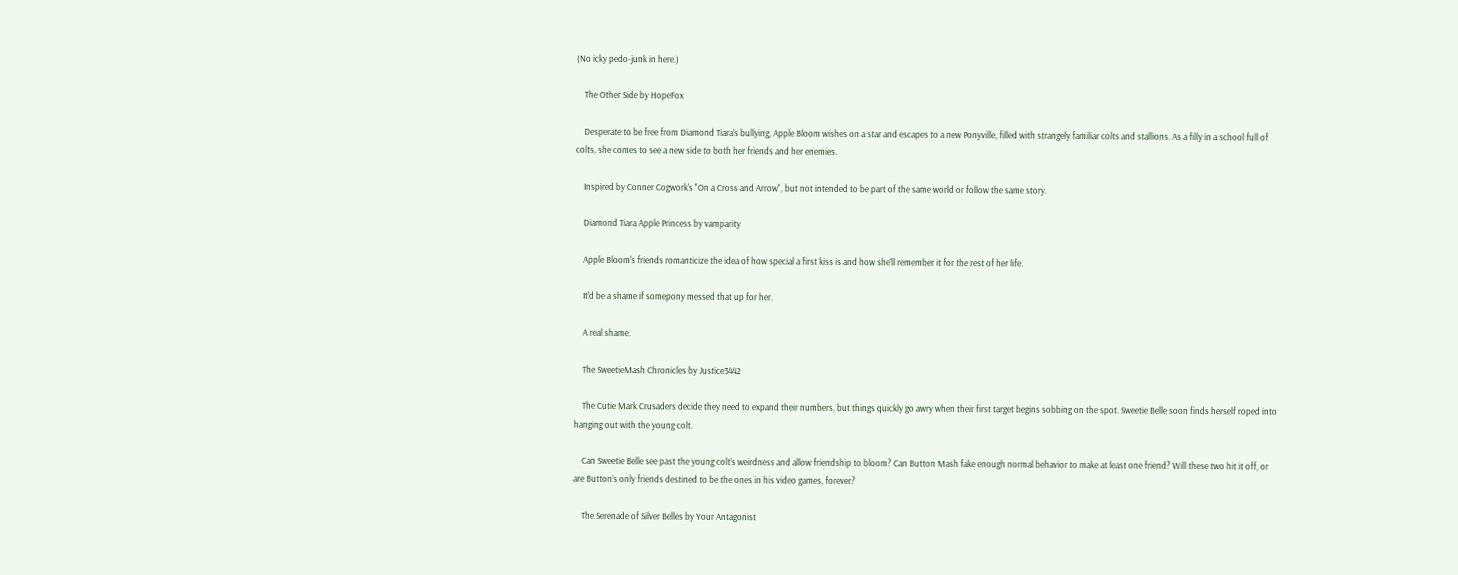(No icky pedo-junk in here.)

    The Other Side by HopeFox

    Desperate to be free from Diamond Tiara's bullying, Apple Bloom wishes on a star and escapes to a new Ponyville, filled with strangely familiar colts and stallions. As a filly in a school full of colts, she comes to see a new side to both her friends and her enemies.

    Inspired by Conner Cogwork's "On a Cross and Arrow", but not intended to be part of the same world or follow the same story.

    Diamond Tiara Apple Princess by vamparity

    Apple Bloom's friends romanticize the idea of how special a first kiss is and how she'll remember it for the rest of her life.

    It'd be a shame if somepony messed that up for her.

    A real shame.

    The SweetieMash Chronicles by Justice3442

    The Cutie Mark Crusaders decide they need to expand their numbers, but things quickly go awry when their first target begins sobbing on the spot. Sweetie Belle soon finds herself roped into hanging out with the young colt.

    Can Sweetie Belle see past the young colt’s weirdness and allow friendship to bloom? Can Button Mash fake enough normal behavior to make at least one friend? Will these two hit it off, or are Button’s only friends destined to be the ones in his video games, forever?

    The Serenade of Silver Belles by Your Antagonist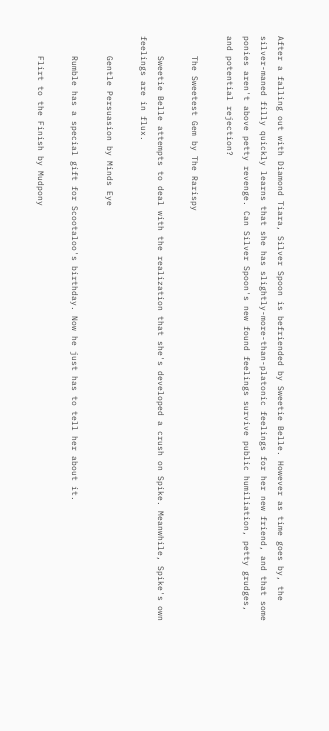After a falling out with Diamond Tiara, Silver Spoon is befriended by Sweetie Belle. However as time goes by, the silver-maned filly quickly learns that she has slightly-more-than-platonic feelings for her new friend, and that some ponies aren't above petty revenge. Can Silver Spoon's new found feelings survive public humiliation, petty grudges, and potential rejection?

    The Sweetest Gem by The Rarispy

    Sweetie Belle attempts to deal with the realization that she's developed a crush on Spike. Meanwhile, Spike's own feelings are in flux.

    Gentle Persuasion by Minds Eye

    Rumble has a special gift for Scootaloo's birthday. Now he just has to tell her about it.

    Flirt to the Finish by Mudpony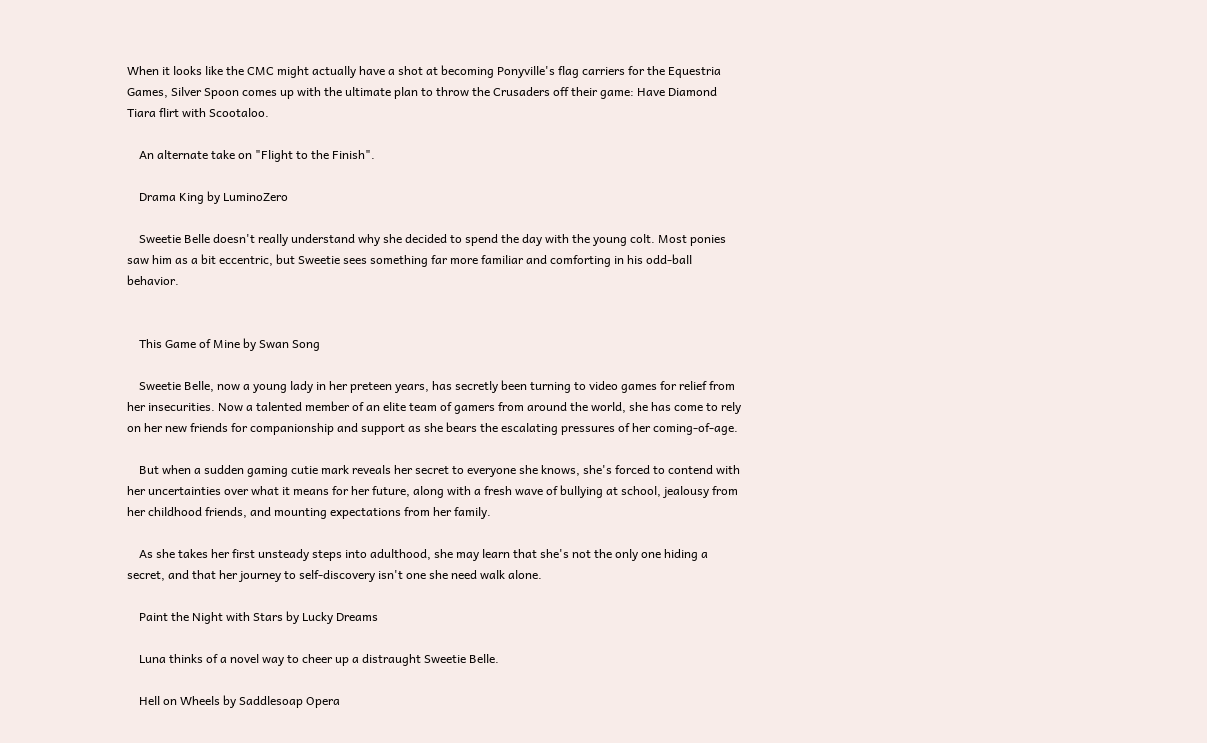When it looks like the CMC might actually have a shot at becoming Ponyville's flag carriers for the Equestria Games, Silver Spoon comes up with the ultimate plan to throw the Crusaders off their game: Have Diamond Tiara flirt with Scootaloo.

    An alternate take on "Flight to the Finish".

    Drama King by LuminoZero

    Sweetie Belle doesn't really understand why she decided to spend the day with the young colt. Most ponies saw him as a bit eccentric, but Sweetie sees something far more familiar and comforting in his odd-ball behavior.


    This Game of Mine by Swan Song

    Sweetie Belle, now a young lady in her preteen years, has secretly been turning to video games for relief from her insecurities. Now a talented member of an elite team of gamers from around the world, she has come to rely on her new friends for companionship and support as she bears the escalating pressures of her coming-of-age.

    But when a sudden gaming cutie mark reveals her secret to everyone she knows, she's forced to contend with her uncertainties over what it means for her future, along with a fresh wave of bullying at school, jealousy from her childhood friends, and mounting expectations from her family.

    As she takes her first unsteady steps into adulthood, she may learn that she's not the only one hiding a secret, and that her journey to self-discovery isn't one she need walk alone.

    Paint the Night with Stars by Lucky Dreams

    Luna thinks of a novel way to cheer up a distraught Sweetie Belle.

    Hell on Wheels by Saddlesoap Opera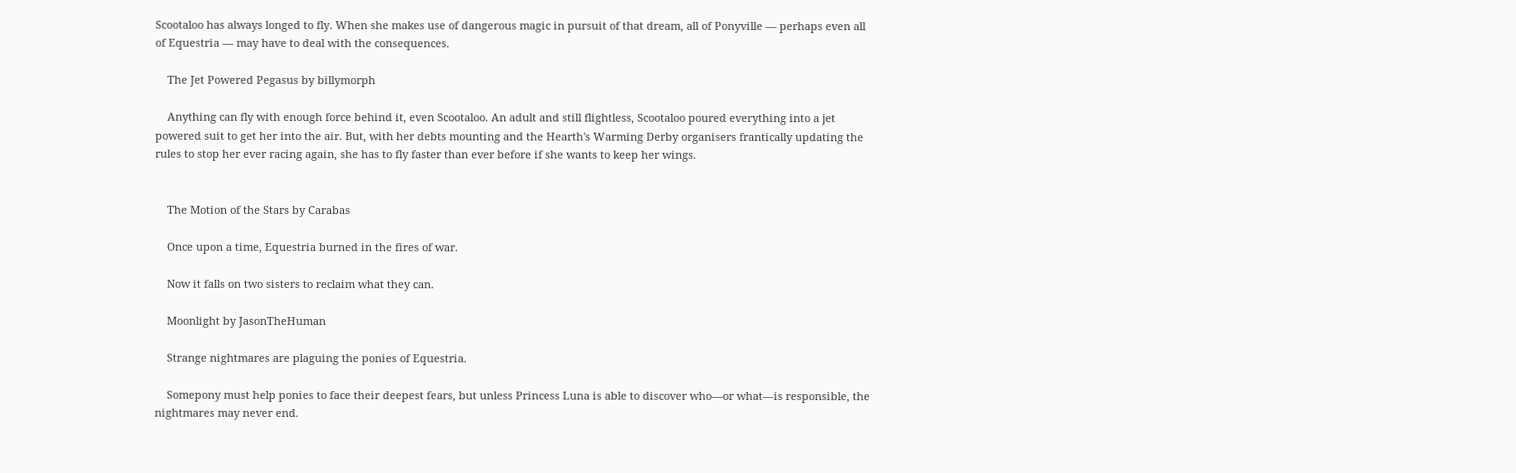Scootaloo has always longed to fly. When she makes use of dangerous magic in pursuit of that dream, all of Ponyville — perhaps even all of Equestria — may have to deal with the consequences.

    The Jet Powered Pegasus by billymorph

    Anything can fly with enough force behind it, even Scootaloo. An adult and still flightless, Scootaloo poured everything into a jet powered suit to get her into the air. But, with her debts mounting and the Hearth's Warming Derby organisers frantically updating the rules to stop her ever racing again, she has to fly faster than ever before if she wants to keep her wings.


    The Motion of the Stars by Carabas

    Once upon a time, Equestria burned in the fires of war.

    Now it falls on two sisters to reclaim what they can.

    Moonlight by JasonTheHuman

    Strange nightmares are plaguing the ponies of Equestria.

    Somepony must help ponies to face their deepest fears, but unless Princess Luna is able to discover who—or what—is responsible, the nightmares may never end.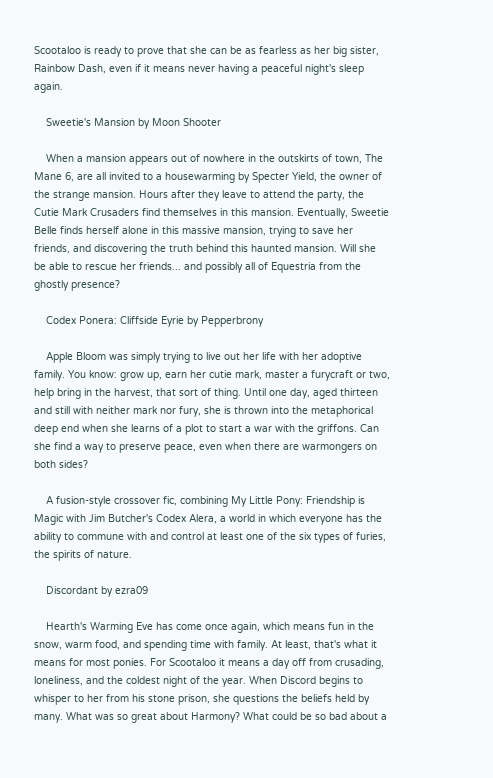Scootaloo is ready to prove that she can be as fearless as her big sister, Rainbow Dash, even if it means never having a peaceful night's sleep again.

    Sweetie's Mansion by Moon Shooter

    When a mansion appears out of nowhere in the outskirts of town, The Mane 6, are all invited to a housewarming by Specter Yield, the owner of the strange mansion. Hours after they leave to attend the party, the Cutie Mark Crusaders find themselves in this mansion. Eventually, Sweetie Belle finds herself alone in this massive mansion, trying to save her friends, and discovering the truth behind this haunted mansion. Will she be able to rescue her friends... and possibly all of Equestria from the ghostly presence?

    Codex Ponera: Cliffside Eyrie by Pepperbrony

    Apple Bloom was simply trying to live out her life with her adoptive family. You know: grow up, earn her cutie mark, master a furycraft or two, help bring in the harvest, that sort of thing. Until one day, aged thirteen and still with neither mark nor fury, she is thrown into the metaphorical deep end when she learns of a plot to start a war with the griffons. Can she find a way to preserve peace, even when there are warmongers on both sides?

    A fusion-style crossover fic, combining My Little Pony: Friendship is Magic with Jim Butcher's Codex Alera, a world in which everyone has the ability to commune with and control at least one of the six types of furies, the spirits of nature.

    Discordant by ezra09

    Hearth's Warming Eve has come once again, which means fun in the snow, warm food, and spending time with family. At least, that's what it means for most ponies. For Scootaloo it means a day off from crusading, loneliness, and the coldest night of the year. When Discord begins to whisper to her from his stone prison, she questions the beliefs held by many. What was so great about Harmony? What could be so bad about a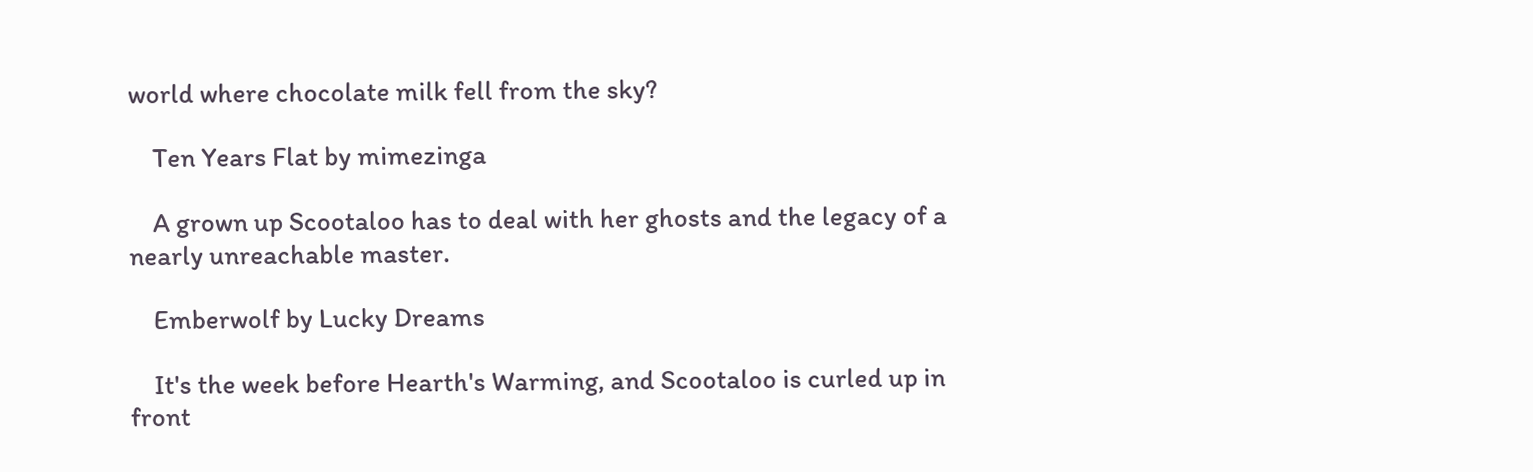world where chocolate milk fell from the sky?

    Ten Years Flat by mimezinga

    A grown up Scootaloo has to deal with her ghosts and the legacy of a nearly unreachable master.

    Emberwolf by Lucky Dreams

    It's the week before Hearth's Warming, and Scootaloo is curled up in front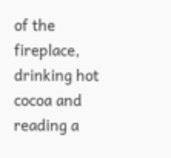of the fireplace, drinking hot cocoa and reading a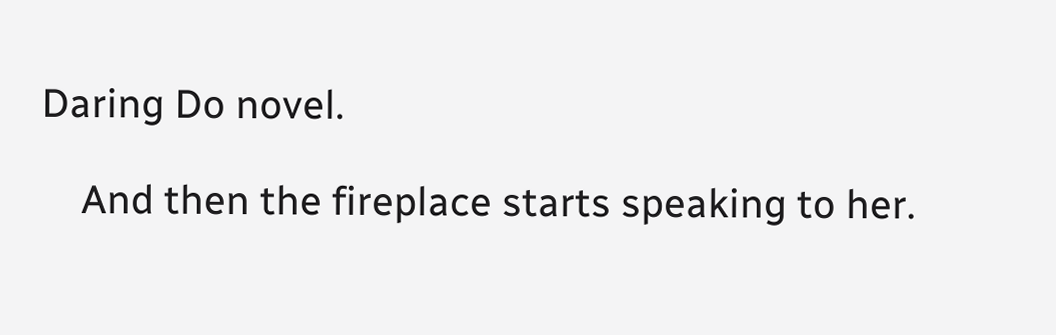Daring Do novel.

    And then the fireplace starts speaking to her.